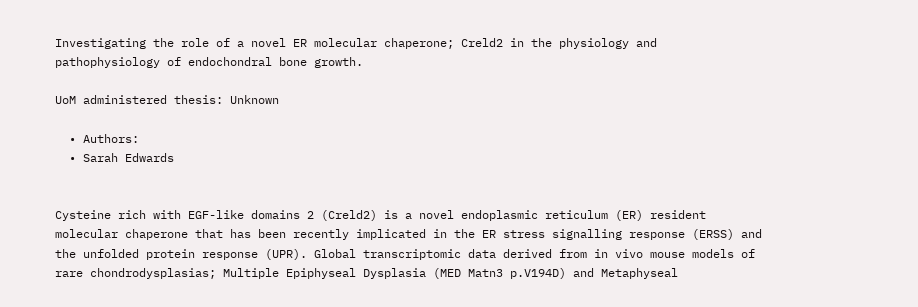Investigating the role of a novel ER molecular chaperone; Creld2 in the physiology and pathophysiology of endochondral bone growth.

UoM administered thesis: Unknown

  • Authors:
  • Sarah Edwards


Cysteine rich with EGF-like domains 2 (Creld2) is a novel endoplasmic reticulum (ER) resident molecular chaperone that has been recently implicated in the ER stress signalling response (ERSS) and the unfolded protein response (UPR). Global transcriptomic data derived from in vivo mouse models of rare chondrodysplasias; Multiple Epiphyseal Dysplasia (MED Matn3 p.V194D) and Metaphyseal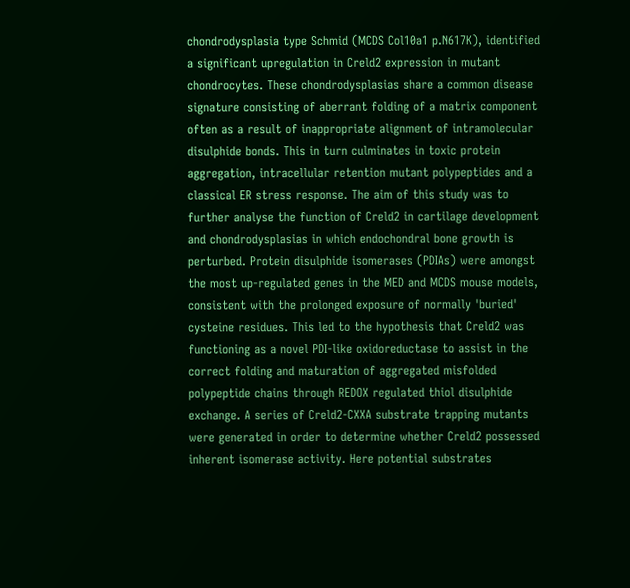chondrodysplasia type Schmid (MCDS Col10a1 p.N617K), identified a significant upregulation in Creld2 expression in mutant chondrocytes. These chondrodysplasias share a common disease signature consisting of aberrant folding of a matrix component often as a result of inappropriate alignment of intramolecular disulphide bonds. This in turn culminates in toxic protein aggregation, intracellular retention mutant polypeptides and a classical ER stress response. The aim of this study was to further analyse the function of Creld2 in cartilage development and chondrodysplasias in which endochondral bone growth is perturbed. Protein disulphide isomerases (PDIAs) were amongst the most up-regulated genes in the MED and MCDS mouse models, consistent with the prolonged exposure of normally 'buried' cysteine residues. This led to the hypothesis that Creld2 was functioning as a novel PDI-like oxidoreductase to assist in the correct folding and maturation of aggregated misfolded polypeptide chains through REDOX regulated thiol disulphide exchange. A series of Creld2-CXXA substrate trapping mutants were generated in order to determine whether Creld2 possessed inherent isomerase activity. Here potential substrates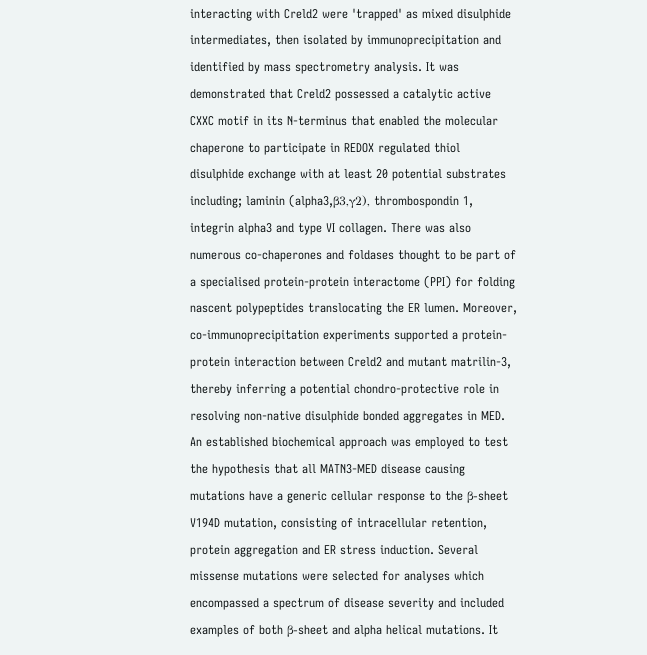interacting with Creld2 were 'trapped' as mixed disulphide intermediates, then isolated by immunoprecipitation and identified by mass spectrometry analysis. It was demonstrated that Creld2 possessed a catalytic active CXXC motif in its N-terminus that enabled the molecular chaperone to participate in REDOX regulated thiol disulphide exchange with at least 20 potential substrates including; laminin (alpha3,β3,γ2), thrombospondin 1, integrin alpha3 and type VI collagen. There was also numerous co-chaperones and foldases thought to be part of a specialised protein-protein interactome (PPI) for folding nascent polypeptides translocating the ER lumen. Moreover, co-immunoprecipitation experiments supported a protein-protein interaction between Creld2 and mutant matrilin-3, thereby inferring a potential chondro-protective role in resolving non-native disulphide bonded aggregates in MED. An established biochemical approach was employed to test the hypothesis that all MATN3-MED disease causing mutations have a generic cellular response to the β-sheet V194D mutation, consisting of intracellular retention, protein aggregation and ER stress induction. Several missense mutations were selected for analyses which encompassed a spectrum of disease severity and included examples of both β-sheet and alpha helical mutations. It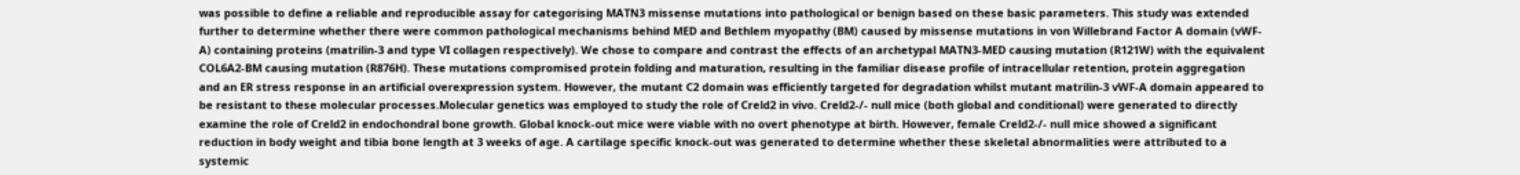was possible to define a reliable and reproducible assay for categorising MATN3 missense mutations into pathological or benign based on these basic parameters. This study was extended further to determine whether there were common pathological mechanisms behind MED and Bethlem myopathy (BM) caused by missense mutations in von Willebrand Factor A domain (vWF-A) containing proteins (matrilin-3 and type VI collagen respectively). We chose to compare and contrast the effects of an archetypal MATN3-MED causing mutation (R121W) with the equivalent COL6A2-BM causing mutation (R876H). These mutations compromised protein folding and maturation, resulting in the familiar disease profile of intracellular retention, protein aggregation and an ER stress response in an artificial overexpression system. However, the mutant C2 domain was efficiently targeted for degradation whilst mutant matrilin-3 vWF-A domain appeared to be resistant to these molecular processes.Molecular genetics was employed to study the role of Creld2 in vivo. Creld2-/- null mice (both global and conditional) were generated to directly examine the role of Creld2 in endochondral bone growth. Global knock-out mice were viable with no overt phenotype at birth. However, female Creld2-/- null mice showed a significant reduction in body weight and tibia bone length at 3 weeks of age. A cartilage specific knock-out was generated to determine whether these skeletal abnormalities were attributed to a systemic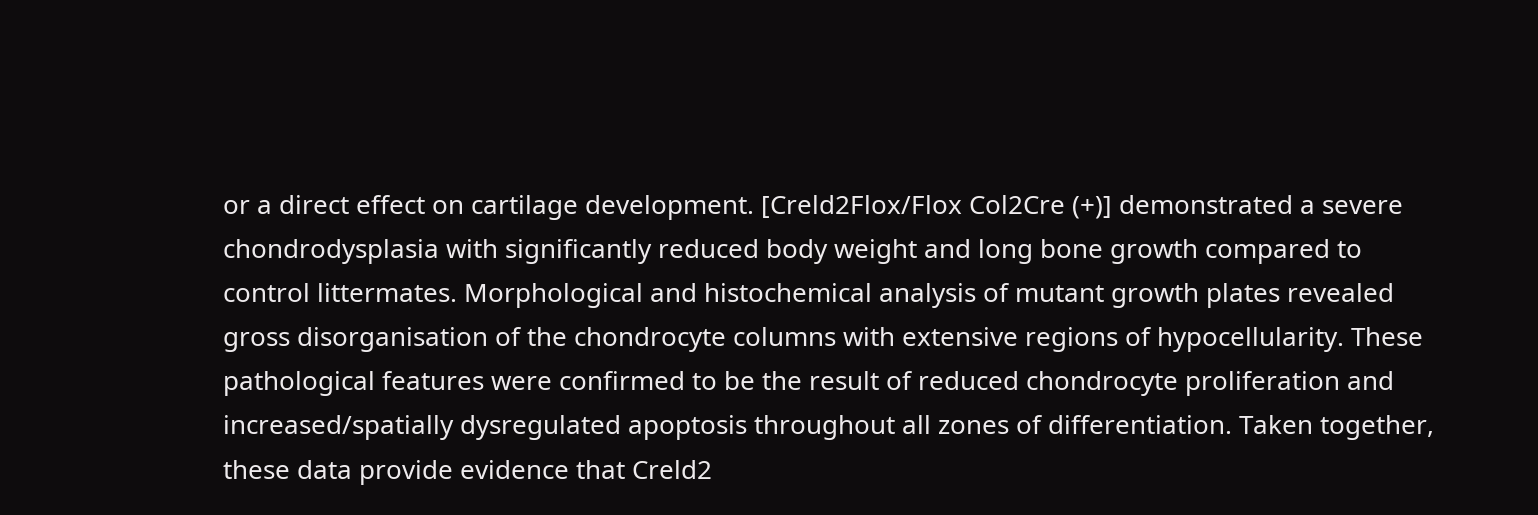or a direct effect on cartilage development. [Creld2Flox/Flox Col2Cre (+)] demonstrated a severe chondrodysplasia with significantly reduced body weight and long bone growth compared to control littermates. Morphological and histochemical analysis of mutant growth plates revealed gross disorganisation of the chondrocyte columns with extensive regions of hypocellularity. These pathological features were confirmed to be the result of reduced chondrocyte proliferation and increased/spatially dysregulated apoptosis throughout all zones of differentiation. Taken together, these data provide evidence that Creld2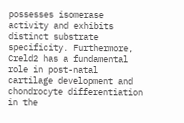possesses isomerase activity and exhibits distinct substrate specificity. Furthermore, Creld2 has a fundamental role in post-natal cartilage development and chondrocyte differentiation in the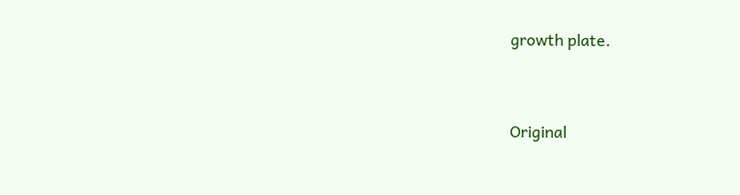growth plate.


Original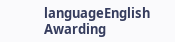languageEnglish
Awarding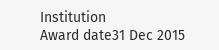Institution
Award date31 Dec 2015